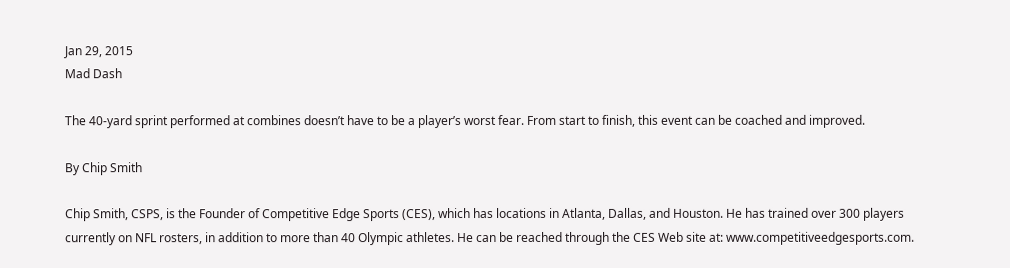Jan 29, 2015
Mad Dash

The 40-yard sprint performed at combines doesn’t have to be a player’s worst fear. From start to finish, this event can be coached and improved.

By Chip Smith

Chip Smith, CSPS, is the Founder of Competitive Edge Sports (CES), which has locations in Atlanta, Dallas, and Houston. He has trained over 300 players currently on NFL rosters, in addition to more than 40 Olympic athletes. He can be reached through the CES Web site at: www.competitiveedgesports.com.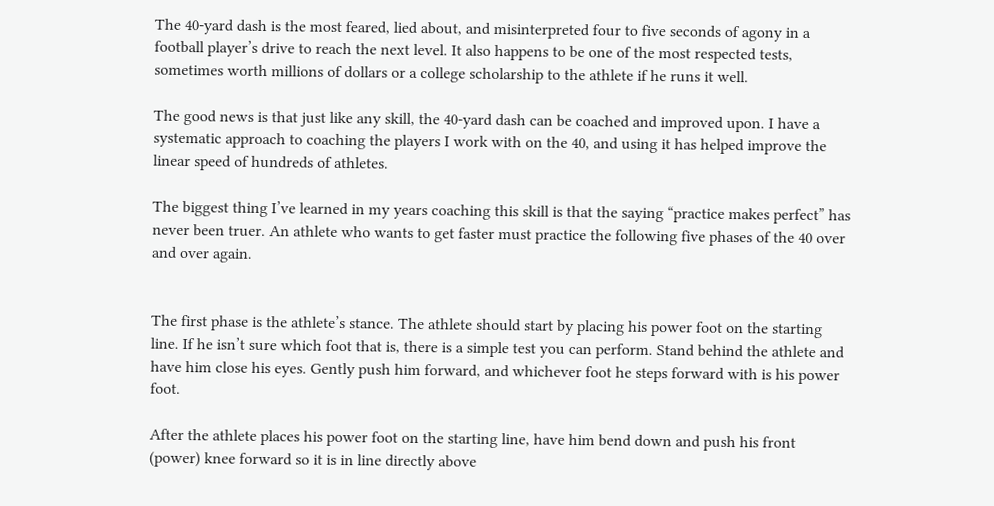The 40-yard dash is the most feared, lied about, and misinterpreted four to five seconds of agony in a football player’s drive to reach the next level. It also happens to be one of the most respected tests, sometimes worth millions of dollars or a college scholarship to the athlete if he runs it well.

The good news is that just like any skill, the 40-yard dash can be coached and improved upon. I have a systematic approach to coaching the players I work with on the 40, and using it has helped improve the linear speed of hundreds of athletes.

The biggest thing I’ve learned in my years coaching this skill is that the saying “practice makes perfect” has never been truer. An athlete who wants to get faster must practice the following five phases of the 40 over and over again.


The first phase is the athlete’s stance. The athlete should start by placing his power foot on the starting line. If he isn’t sure which foot that is, there is a simple test you can perform. Stand behind the athlete and have him close his eyes. Gently push him forward, and whichever foot he steps forward with is his power foot.

After the athlete places his power foot on the starting line, have him bend down and push his front (power) knee forward so it is in line directly above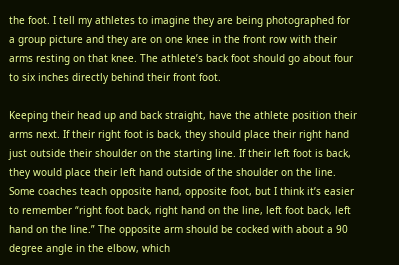the foot. I tell my athletes to imagine they are being photographed for a group picture and they are on one knee in the front row with their arms resting on that knee. The athlete’s back foot should go about four to six inches directly behind their front foot.

Keeping their head up and back straight, have the athlete position their arms next. If their right foot is back, they should place their right hand just outside their shoulder on the starting line. If their left foot is back, they would place their left hand outside of the shoulder on the line. Some coaches teach opposite hand, opposite foot, but I think it’s easier to remember “right foot back, right hand on the line, left foot back, left hand on the line.” The opposite arm should be cocked with about a 90 degree angle in the elbow, which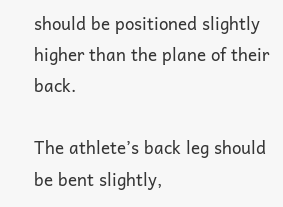should be positioned slightly higher than the plane of their back.

The athlete’s back leg should be bent slightly,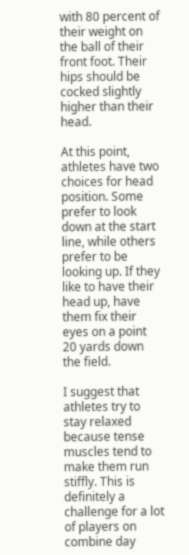with 80 percent of their weight on the ball of their front foot. Their hips should be cocked slightly higher than their head.

At this point, athletes have two choices for head position. Some prefer to look down at the start line, while others prefer to be looking up. If they like to have their head up, have them fix their eyes on a point 20 yards down the field.

I suggest that athletes try to stay relaxed because tense muscles tend to make them run stiffly. This is definitely a challenge for a lot of players on combine day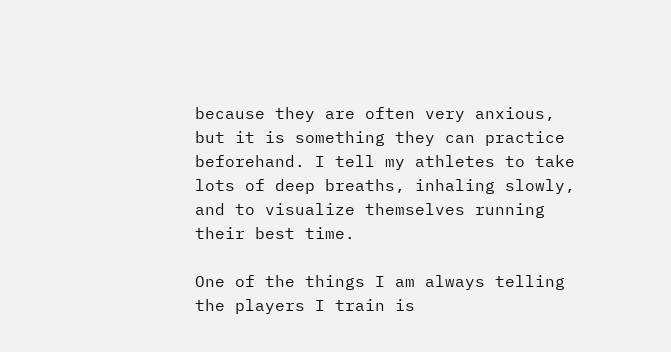because they are often very anxious, but it is something they can practice beforehand. I tell my athletes to take lots of deep breaths, inhaling slowly, and to visualize themselves running their best time.

One of the things I am always telling the players I train is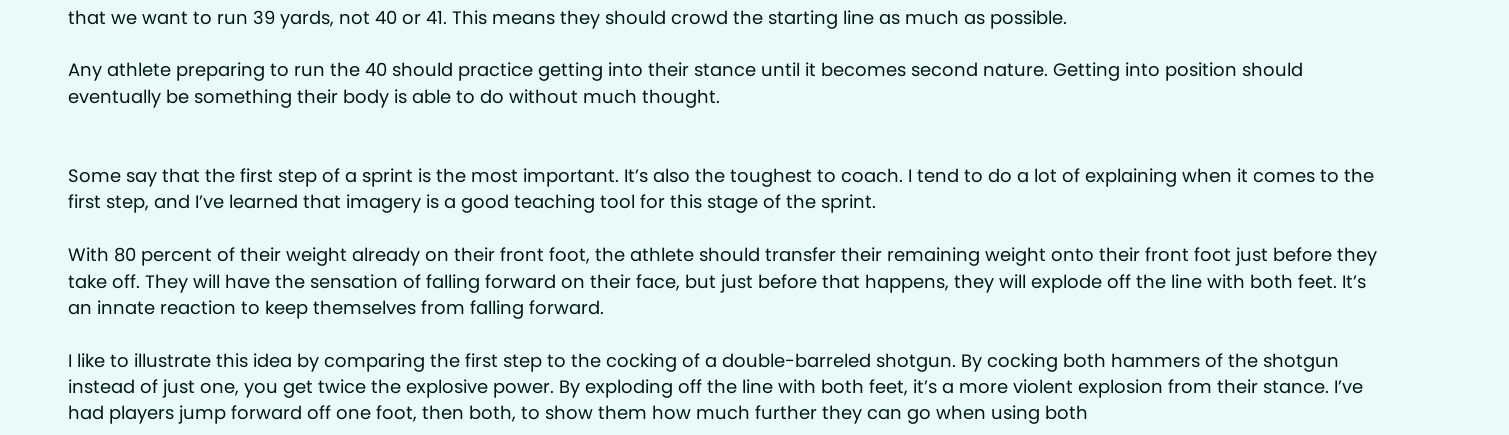that we want to run 39 yards, not 40 or 41. This means they should crowd the starting line as much as possible.

Any athlete preparing to run the 40 should practice getting into their stance until it becomes second nature. Getting into position should eventually be something their body is able to do without much thought.


Some say that the first step of a sprint is the most important. It’s also the toughest to coach. I tend to do a lot of explaining when it comes to the first step, and I’ve learned that imagery is a good teaching tool for this stage of the sprint.

With 80 percent of their weight already on their front foot, the athlete should transfer their remaining weight onto their front foot just before they take off. They will have the sensation of falling forward on their face, but just before that happens, they will explode off the line with both feet. It’s an innate reaction to keep themselves from falling forward.

I like to illustrate this idea by comparing the first step to the cocking of a double-barreled shotgun. By cocking both hammers of the shotgun instead of just one, you get twice the explosive power. By exploding off the line with both feet, it’s a more violent explosion from their stance. I’ve had players jump forward off one foot, then both, to show them how much further they can go when using both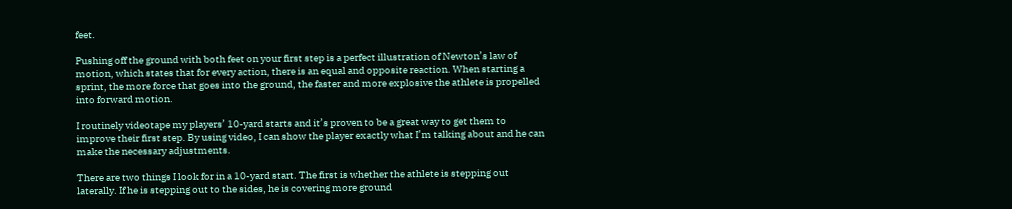feet.

Pushing off the ground with both feet on your first step is a perfect illustration of Newton’s law of motion, which states that for every action, there is an equal and opposite reaction. When starting a sprint, the more force that goes into the ground, the faster and more explosive the athlete is propelled into forward motion.

I routinely videotape my players’ 10-yard starts and it’s proven to be a great way to get them to improve their first step. By using video, I can show the player exactly what I’m talking about and he can make the necessary adjustments.

There are two things I look for in a 10-yard start. The first is whether the athlete is stepping out laterally. If he is stepping out to the sides, he is covering more ground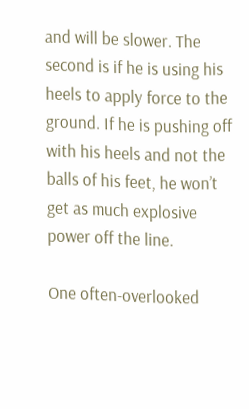and will be slower. The second is if he is using his heels to apply force to the ground. If he is pushing off with his heels and not the balls of his feet, he won’t get as much explosive power off the line.

One often-overlooked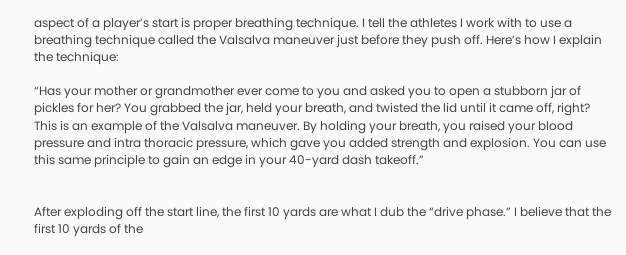aspect of a player’s start is proper breathing technique. I tell the athletes I work with to use a breathing technique called the Valsalva maneuver just before they push off. Here’s how I explain the technique:

“Has your mother or grandmother ever come to you and asked you to open a stubborn jar of pickles for her? You grabbed the jar, held your breath, and twisted the lid until it came off, right? This is an example of the Valsalva maneuver. By holding your breath, you raised your blood pressure and intra thoracic pressure, which gave you added strength and explosion. You can use this same principle to gain an edge in your 40-yard dash takeoff.”


After exploding off the start line, the first 10 yards are what I dub the “drive phase.” I believe that the first 10 yards of the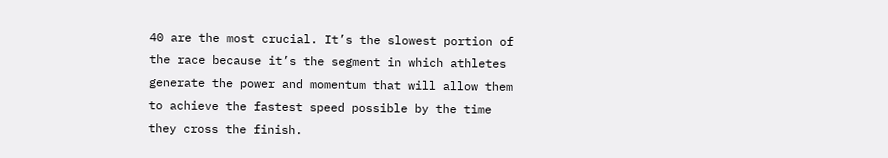40 are the most crucial. It’s the slowest portion of the race because it’s the segment in which athletes generate the power and momentum that will allow them to achieve the fastest speed possible by the time they cross the finish.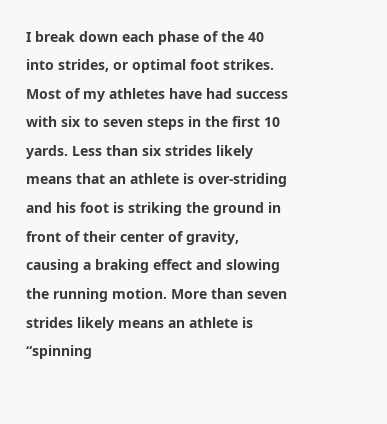I break down each phase of the 40 into strides, or optimal foot strikes. Most of my athletes have had success with six to seven steps in the first 10 yards. Less than six strides likely means that an athlete is over-striding and his foot is striking the ground in front of their center of gravity, causing a braking effect and slowing the running motion. More than seven strides likely means an athlete is “spinning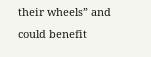their wheels” and could benefit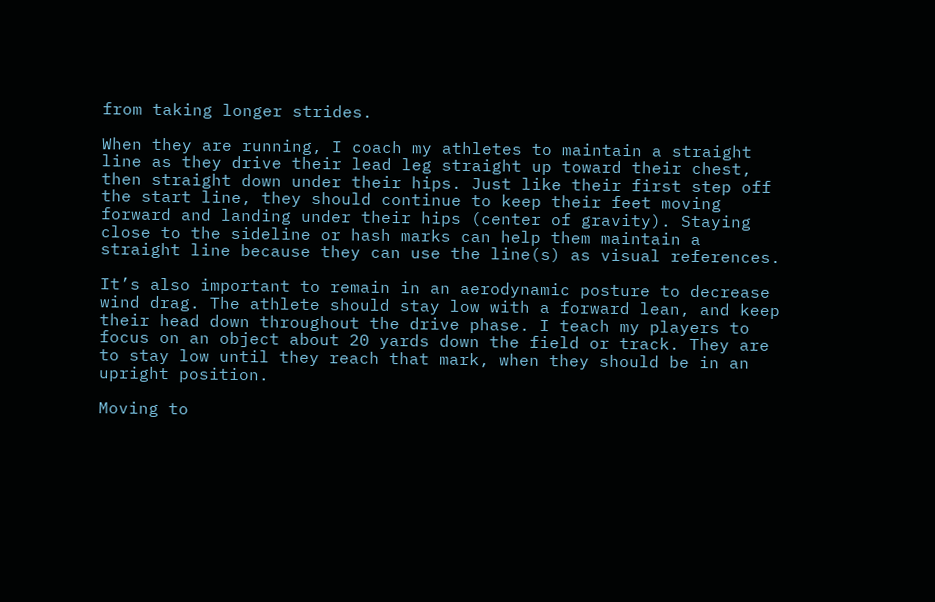from taking longer strides.

When they are running, I coach my athletes to maintain a straight line as they drive their lead leg straight up toward their chest, then straight down under their hips. Just like their first step off the start line, they should continue to keep their feet moving forward and landing under their hips (center of gravity). Staying close to the sideline or hash marks can help them maintain a straight line because they can use the line(s) as visual references.

It’s also important to remain in an aerodynamic posture to decrease wind drag. The athlete should stay low with a forward lean, and keep their head down throughout the drive phase. I teach my players to focus on an object about 20 yards down the field or track. They are to stay low until they reach that mark, when they should be in an upright position.

Moving to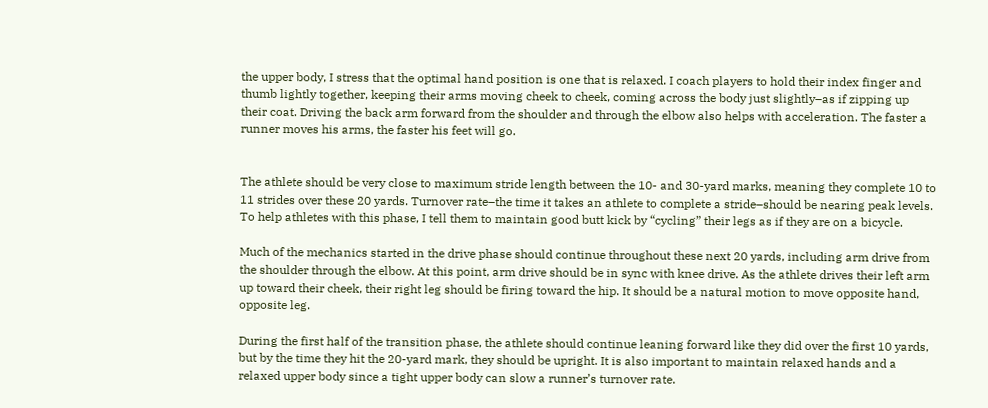the upper body, I stress that the optimal hand position is one that is relaxed. I coach players to hold their index finger and thumb lightly together, keeping their arms moving cheek to cheek, coming across the body just slightly–as if zipping up their coat. Driving the back arm forward from the shoulder and through the elbow also helps with acceleration. The faster a runner moves his arms, the faster his feet will go.


The athlete should be very close to maximum stride length between the 10- and 30-yard marks, meaning they complete 10 to 11 strides over these 20 yards. Turnover rate–the time it takes an athlete to complete a stride–should be nearing peak levels. To help athletes with this phase, I tell them to maintain good butt kick by “cycling” their legs as if they are on a bicycle.

Much of the mechanics started in the drive phase should continue throughout these next 20 yards, including arm drive from the shoulder through the elbow. At this point, arm drive should be in sync with knee drive. As the athlete drives their left arm up toward their cheek, their right leg should be firing toward the hip. It should be a natural motion to move opposite hand, opposite leg.

During the first half of the transition phase, the athlete should continue leaning forward like they did over the first 10 yards, but by the time they hit the 20-yard mark, they should be upright. It is also important to maintain relaxed hands and a relaxed upper body since a tight upper body can slow a runner’s turnover rate.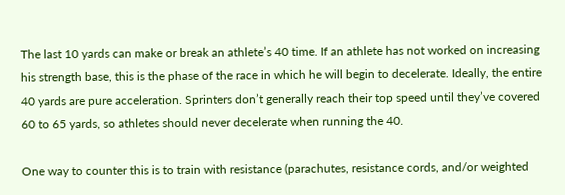The last 10 yards can make or break an athlete’s 40 time. If an athlete has not worked on increasing his strength base, this is the phase of the race in which he will begin to decelerate. Ideally, the entire 40 yards are pure acceleration. Sprinters don’t generally reach their top speed until they’ve covered 60 to 65 yards, so athletes should never decelerate when running the 40.

One way to counter this is to train with resistance (parachutes, resistance cords, and/or weighted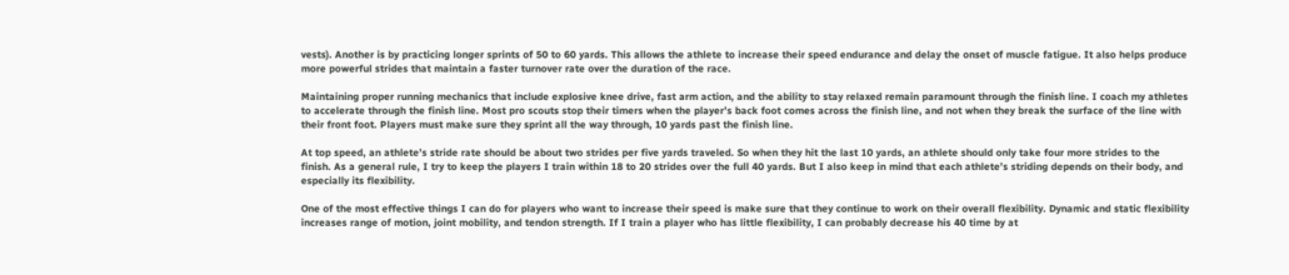vests). Another is by practicing longer sprints of 50 to 60 yards. This allows the athlete to increase their speed endurance and delay the onset of muscle fatigue. It also helps produce more powerful strides that maintain a faster turnover rate over the duration of the race.

Maintaining proper running mechanics that include explosive knee drive, fast arm action, and the ability to stay relaxed remain paramount through the finish line. I coach my athletes to accelerate through the finish line. Most pro scouts stop their timers when the player’s back foot comes across the finish line, and not when they break the surface of the line with their front foot. Players must make sure they sprint all the way through, 10 yards past the finish line.

At top speed, an athlete’s stride rate should be about two strides per five yards traveled. So when they hit the last 10 yards, an athlete should only take four more strides to the finish. As a general rule, I try to keep the players I train within 18 to 20 strides over the full 40 yards. But I also keep in mind that each athlete’s striding depends on their body, and especially its flexibility.

One of the most effective things I can do for players who want to increase their speed is make sure that they continue to work on their overall flexibility. Dynamic and static flexibility increases range of motion, joint mobility, and tendon strength. If I train a player who has little flexibility, I can probably decrease his 40 time by at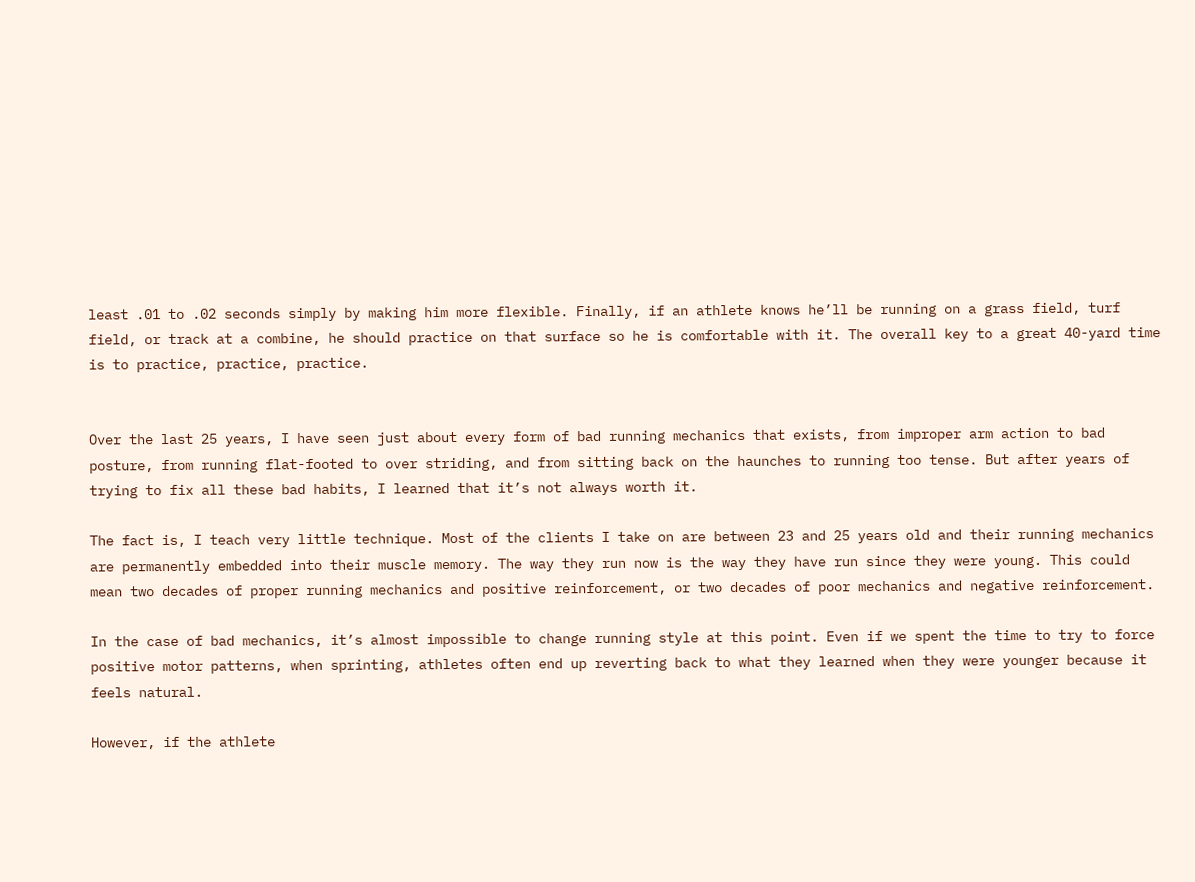least .01 to .02 seconds simply by making him more flexible. Finally, if an athlete knows he’ll be running on a grass field, turf field, or track at a combine, he should practice on that surface so he is comfortable with it. The overall key to a great 40-yard time is to practice, practice, practice.


Over the last 25 years, I have seen just about every form of bad running mechanics that exists, from improper arm action to bad posture, from running flat-footed to over striding, and from sitting back on the haunches to running too tense. But after years of trying to fix all these bad habits, I learned that it’s not always worth it.

The fact is, I teach very little technique. Most of the clients I take on are between 23 and 25 years old and their running mechanics are permanently embedded into their muscle memory. The way they run now is the way they have run since they were young. This could mean two decades of proper running mechanics and positive reinforcement, or two decades of poor mechanics and negative reinforcement.

In the case of bad mechanics, it’s almost impossible to change running style at this point. Even if we spent the time to try to force positive motor patterns, when sprinting, athletes often end up reverting back to what they learned when they were younger because it feels natural.

However, if the athlete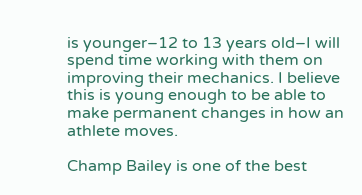is younger–12 to 13 years old–I will spend time working with them on improving their mechanics. I believe this is young enough to be able to make permanent changes in how an athlete moves.

Champ Bailey is one of the best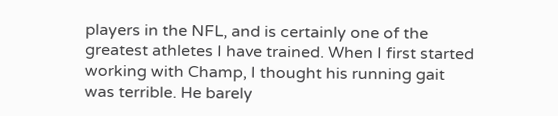players in the NFL, and is certainly one of the greatest athletes I have trained. When I first started working with Champ, I thought his running gait was terrible. He barely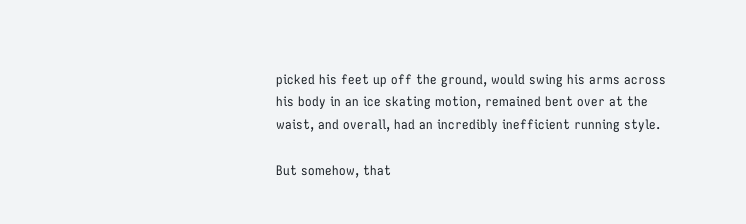picked his feet up off the ground, would swing his arms across his body in an ice skating motion, remained bent over at the waist, and overall, had an incredibly inefficient running style.

But somehow, that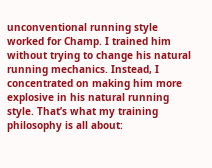unconventional running style worked for Champ. I trained him without trying to change his natural running mechanics. Instead, I concentrated on making him more explosive in his natural running style. That’s what my training philosophy is all about: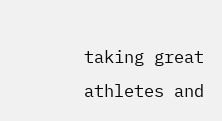taking great athletes and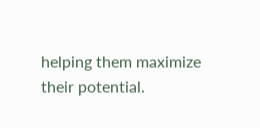helping them maximize their potential.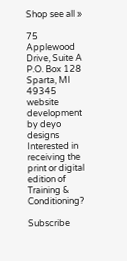Shop see all »

75 Applewood Drive, Suite A
P.O. Box 128
Sparta, MI 49345
website development by deyo designs
Interested in receiving the print or digital edition of Training & Conditioning?

Subscribe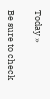Today »

Be sure to check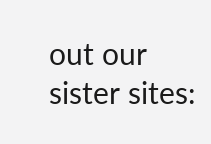out our sister sites: